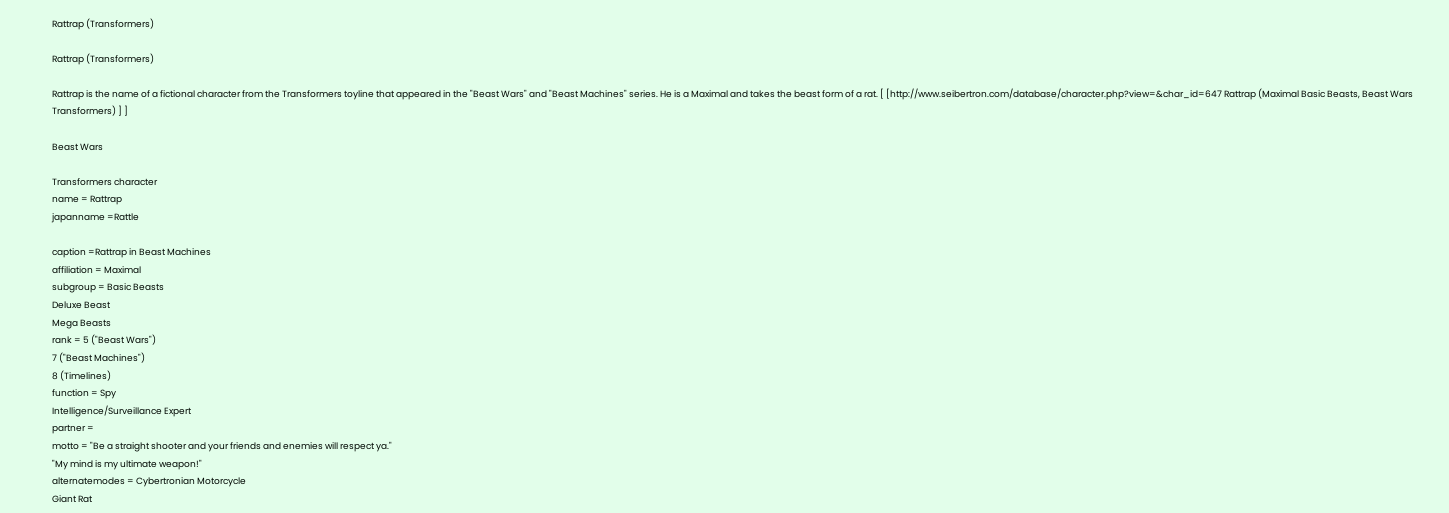Rattrap (Transformers)

Rattrap (Transformers)

Rattrap is the name of a fictional character from the Transformers toyline that appeared in the "Beast Wars" and "Beast Machines" series. He is a Maximal and takes the beast form of a rat. [ [http://www.seibertron.com/database/character.php?view=&char_id=647 Rattrap (Maximal Basic Beasts, Beast Wars Transformers) ] ]

Beast Wars

Transformers character
name = Rattrap
japanname =Rattle

caption =Rattrap in Beast Machines
affiliation = Maximal
subgroup = Basic Beasts
Deluxe Beast
Mega Beasts
rank = 5 ("Beast Wars")
7 ("Beast Machines")
8 (Timelines)
function = Spy
Intelligence/Surveillance Expert
partner =
motto = "Be a straight shooter and your friends and enemies will respect ya."
"My mind is my ultimate weapon!"
alternatemodes = Cybertronian Motorcycle
Giant Rat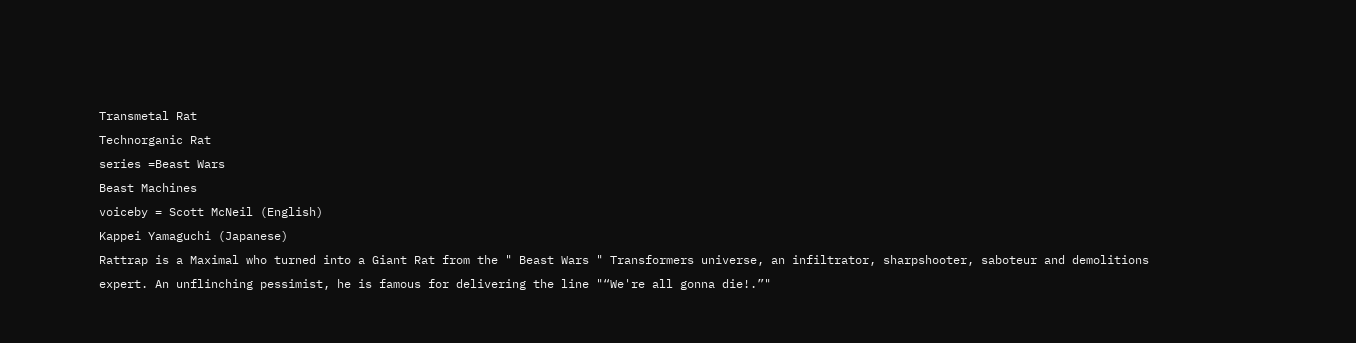Transmetal Rat
Technorganic Rat
series =Beast Wars
Beast Machines
voiceby = Scott McNeil (English)
Kappei Yamaguchi (Japanese)
Rattrap is a Maximal who turned into a Giant Rat from the " Beast Wars " Transformers universe, an infiltrator, sharpshooter, saboteur and demolitions expert. An unflinching pessimist, he is famous for delivering the line "“We're all gonna die!.”"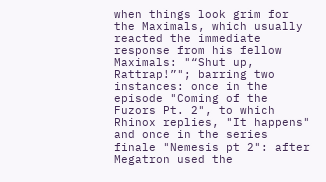when things look grim for the Maximals, which usually reacted the immediate response from his fellow Maximals: "“Shut up, Rattrap!”"; barring two instances: once in the episode "Coming of the Fuzors Pt. 2", to which Rhinox replies, "It happens" and once in the series finale "Nemesis pt 2": after Megatron used the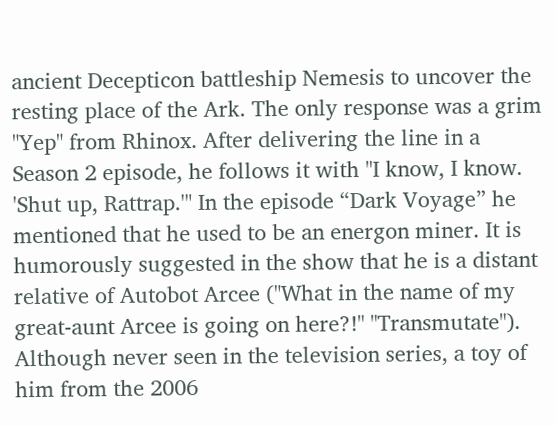ancient Decepticon battleship Nemesis to uncover the resting place of the Ark. The only response was a grim "Yep" from Rhinox. After delivering the line in a Season 2 episode, he follows it with "I know, I know. 'Shut up, Rattrap.'" In the episode “Dark Voyage” he mentioned that he used to be an energon miner. It is humorously suggested in the show that he is a distant relative of Autobot Arcee ("What in the name of my great-aunt Arcee is going on here?!" "Transmutate"). Although never seen in the television series, a toy of him from the 2006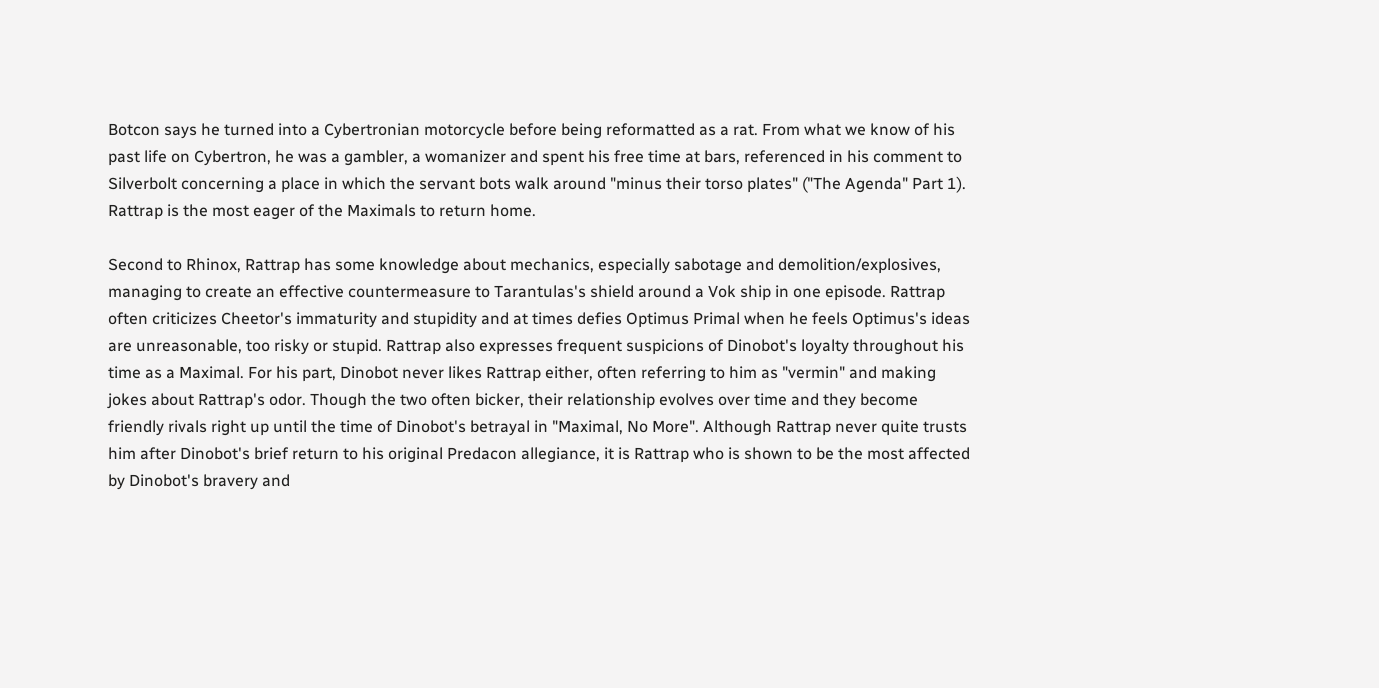Botcon says he turned into a Cybertronian motorcycle before being reformatted as a rat. From what we know of his past life on Cybertron, he was a gambler, a womanizer and spent his free time at bars, referenced in his comment to Silverbolt concerning a place in which the servant bots walk around "minus their torso plates" ("The Agenda" Part 1). Rattrap is the most eager of the Maximals to return home.

Second to Rhinox, Rattrap has some knowledge about mechanics, especially sabotage and demolition/explosives, managing to create an effective countermeasure to Tarantulas's shield around a Vok ship in one episode. Rattrap often criticizes Cheetor's immaturity and stupidity and at times defies Optimus Primal when he feels Optimus's ideas are unreasonable, too risky or stupid. Rattrap also expresses frequent suspicions of Dinobot's loyalty throughout his time as a Maximal. For his part, Dinobot never likes Rattrap either, often referring to him as "vermin" and making jokes about Rattrap's odor. Though the two often bicker, their relationship evolves over time and they become friendly rivals right up until the time of Dinobot's betrayal in "Maximal, No More". Although Rattrap never quite trusts him after Dinobot's brief return to his original Predacon allegiance, it is Rattrap who is shown to be the most affected by Dinobot's bravery and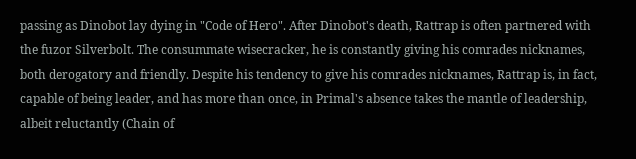passing as Dinobot lay dying in "Code of Hero". After Dinobot's death, Rattrap is often partnered with the fuzor Silverbolt. The consummate wisecracker, he is constantly giving his comrades nicknames, both derogatory and friendly. Despite his tendency to give his comrades nicknames, Rattrap is, in fact, capable of being leader, and has more than once, in Primal's absence takes the mantle of leadership, albeit reluctantly (Chain of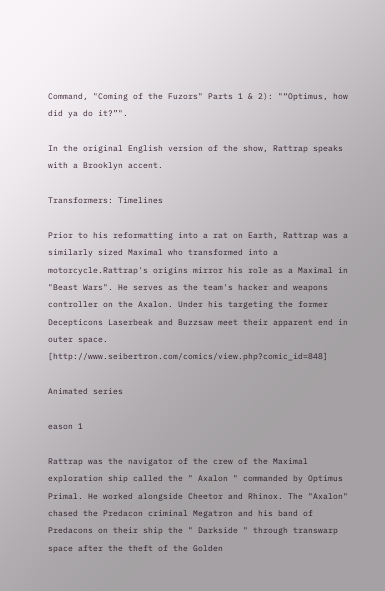Command, "Coming of the Fuzors" Parts 1 & 2): "“Optimus, how did ya do it?”".

In the original English version of the show, Rattrap speaks with a Brooklyn accent.

Transformers: Timelines

Prior to his reformatting into a rat on Earth, Rattrap was a similarly sized Maximal who transformed into a motorcycle.Rattrap's origins mirror his role as a Maximal in "Beast Wars". He serves as the team's hacker and weapons controller on the Axalon. Under his targeting the former Decepticons Laserbeak and Buzzsaw meet their apparent end in outer space. [http://www.seibertron.com/comics/view.php?comic_id=848]

Animated series

eason 1

Rattrap was the navigator of the crew of the Maximal exploration ship called the " Axalon " commanded by Optimus Primal. He worked alongside Cheetor and Rhinox. The "Axalon" chased the Predacon criminal Megatron and his band of Predacons on their ship the " Darkside " through transwarp space after the theft of the Golden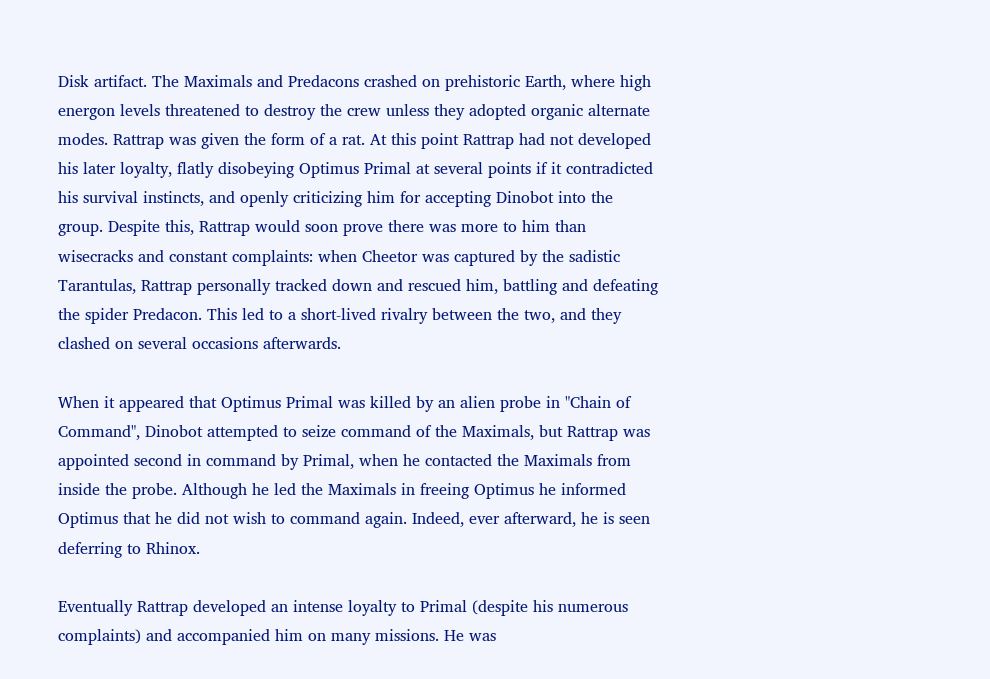Disk artifact. The Maximals and Predacons crashed on prehistoric Earth, where high energon levels threatened to destroy the crew unless they adopted organic alternate modes. Rattrap was given the form of a rat. At this point Rattrap had not developed his later loyalty, flatly disobeying Optimus Primal at several points if it contradicted his survival instincts, and openly criticizing him for accepting Dinobot into the group. Despite this, Rattrap would soon prove there was more to him than wisecracks and constant complaints: when Cheetor was captured by the sadistic Tarantulas, Rattrap personally tracked down and rescued him, battling and defeating the spider Predacon. This led to a short-lived rivalry between the two, and they clashed on several occasions afterwards.

When it appeared that Optimus Primal was killed by an alien probe in "Chain of Command", Dinobot attempted to seize command of the Maximals, but Rattrap was appointed second in command by Primal, when he contacted the Maximals from inside the probe. Although he led the Maximals in freeing Optimus he informed Optimus that he did not wish to command again. Indeed, ever afterward, he is seen deferring to Rhinox.

Eventually Rattrap developed an intense loyalty to Primal (despite his numerous complaints) and accompanied him on many missions. He was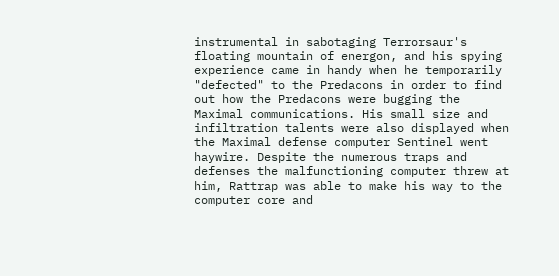instrumental in sabotaging Terrorsaur's floating mountain of energon, and his spying experience came in handy when he temporarily "defected" to the Predacons in order to find out how the Predacons were bugging the Maximal communications. His small size and infiltration talents were also displayed when the Maximal defense computer Sentinel went haywire. Despite the numerous traps and defenses the malfunctioning computer threw at him, Rattrap was able to make his way to the computer core and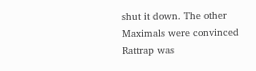shut it down. The other Maximals were convinced Rattrap was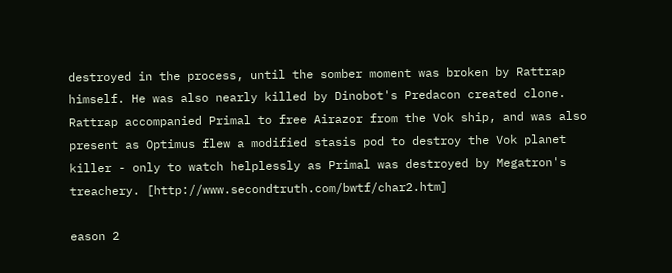destroyed in the process, until the somber moment was broken by Rattrap himself. He was also nearly killed by Dinobot's Predacon created clone. Rattrap accompanied Primal to free Airazor from the Vok ship, and was also present as Optimus flew a modified stasis pod to destroy the Vok planet killer - only to watch helplessly as Primal was destroyed by Megatron's treachery. [http://www.secondtruth.com/bwtf/char2.htm]

eason 2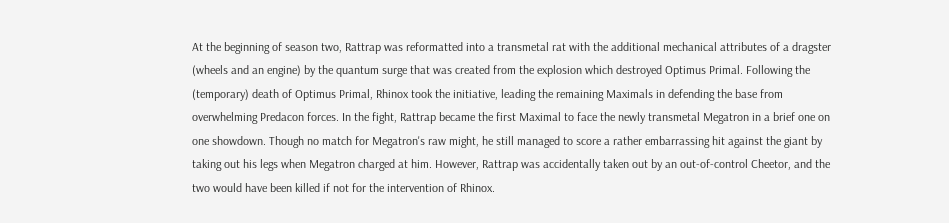At the beginning of season two, Rattrap was reformatted into a transmetal rat with the additional mechanical attributes of a dragster (wheels and an engine) by the quantum surge that was created from the explosion which destroyed Optimus Primal. Following the (temporary) death of Optimus Primal, Rhinox took the initiative, leading the remaining Maximals in defending the base from overwhelming Predacon forces. In the fight, Rattrap became the first Maximal to face the newly transmetal Megatron in a brief one on one showdown. Though no match for Megatron's raw might, he still managed to score a rather embarrassing hit against the giant by taking out his legs when Megatron charged at him. However, Rattrap was accidentally taken out by an out-of-control Cheetor, and the two would have been killed if not for the intervention of Rhinox.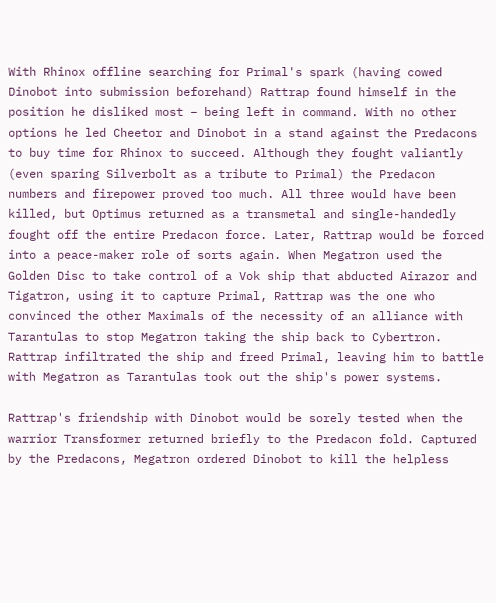With Rhinox offline searching for Primal's spark (having cowed Dinobot into submission beforehand) Rattrap found himself in the position he disliked most – being left in command. With no other options he led Cheetor and Dinobot in a stand against the Predacons to buy time for Rhinox to succeed. Although they fought valiantly (even sparing Silverbolt as a tribute to Primal) the Predacon numbers and firepower proved too much. All three would have been killed, but Optimus returned as a transmetal and single-handedly fought off the entire Predacon force. Later, Rattrap would be forced into a peace-maker role of sorts again. When Megatron used the Golden Disc to take control of a Vok ship that abducted Airazor and Tigatron, using it to capture Primal, Rattrap was the one who convinced the other Maximals of the necessity of an alliance with Tarantulas to stop Megatron taking the ship back to Cybertron. Rattrap infiltrated the ship and freed Primal, leaving him to battle with Megatron as Tarantulas took out the ship's power systems.

Rattrap's friendship with Dinobot would be sorely tested when the warrior Transformer returned briefly to the Predacon fold. Captured by the Predacons, Megatron ordered Dinobot to kill the helpless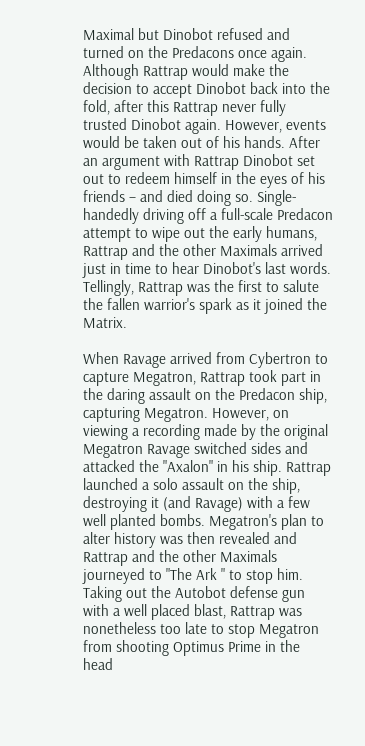Maximal but Dinobot refused and turned on the Predacons once again. Although Rattrap would make the decision to accept Dinobot back into the fold, after this Rattrap never fully trusted Dinobot again. However, events would be taken out of his hands. After an argument with Rattrap Dinobot set out to redeem himself in the eyes of his friends – and died doing so. Single-handedly driving off a full-scale Predacon attempt to wipe out the early humans, Rattrap and the other Maximals arrived just in time to hear Dinobot's last words. Tellingly, Rattrap was the first to salute the fallen warrior's spark as it joined the Matrix.

When Ravage arrived from Cybertron to capture Megatron, Rattrap took part in the daring assault on the Predacon ship, capturing Megatron. However, on viewing a recording made by the original Megatron Ravage switched sides and attacked the "Axalon" in his ship. Rattrap launched a solo assault on the ship, destroying it (and Ravage) with a few well planted bombs. Megatron's plan to alter history was then revealed and Rattrap and the other Maximals journeyed to "The Ark " to stop him. Taking out the Autobot defense gun with a well placed blast, Rattrap was nonetheless too late to stop Megatron from shooting Optimus Prime in the head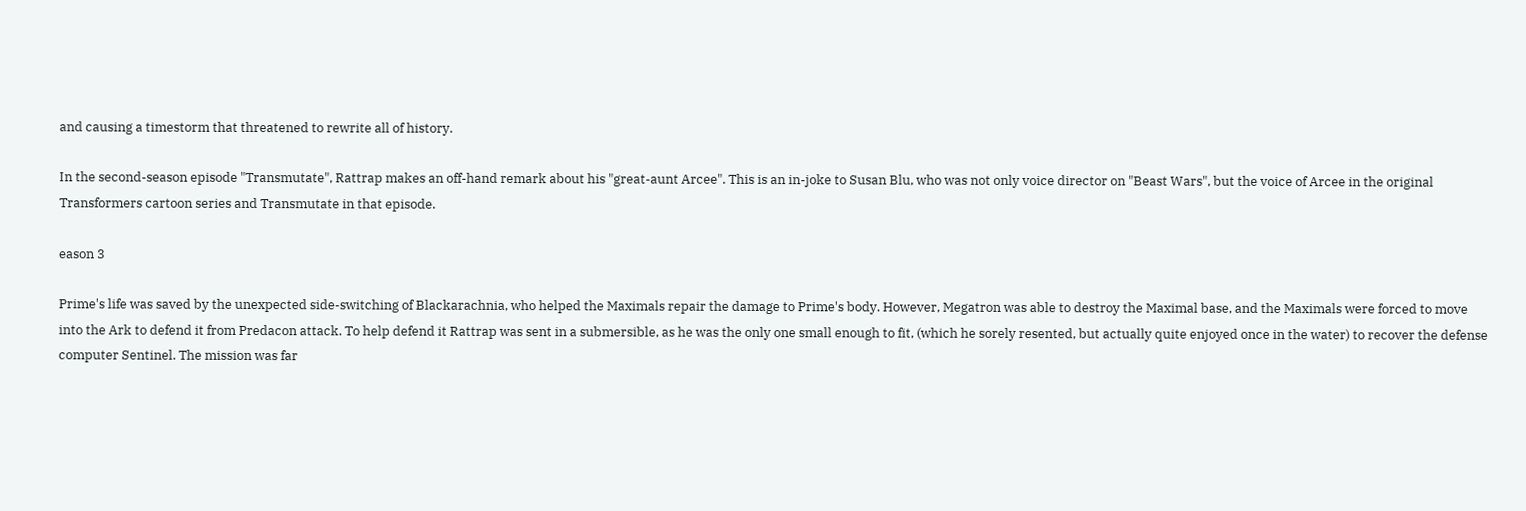and causing a timestorm that threatened to rewrite all of history.

In the second-season episode "Transmutate", Rattrap makes an off-hand remark about his "great-aunt Arcee". This is an in-joke to Susan Blu, who was not only voice director on "Beast Wars", but the voice of Arcee in the original Transformers cartoon series and Transmutate in that episode.

eason 3

Prime's life was saved by the unexpected side-switching of Blackarachnia, who helped the Maximals repair the damage to Prime's body. However, Megatron was able to destroy the Maximal base, and the Maximals were forced to move into the Ark to defend it from Predacon attack. To help defend it Rattrap was sent in a submersible, as he was the only one small enough to fit, (which he sorely resented, but actually quite enjoyed once in the water) to recover the defense computer Sentinel. The mission was far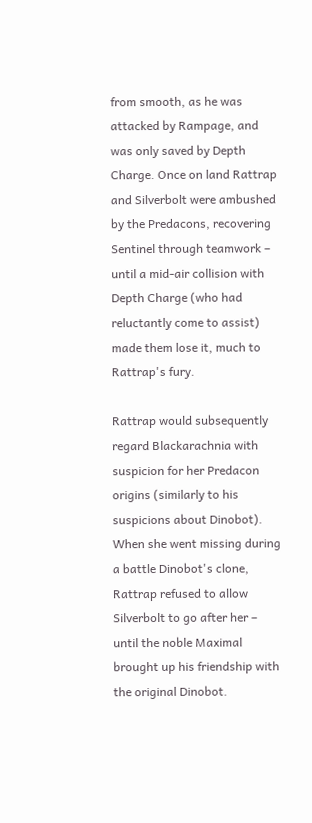from smooth, as he was attacked by Rampage, and was only saved by Depth Charge. Once on land Rattrap and Silverbolt were ambushed by the Predacons, recovering Sentinel through teamwork – until a mid-air collision with Depth Charge (who had reluctantly come to assist) made them lose it, much to Rattrap's fury.

Rattrap would subsequently regard Blackarachnia with suspicion for her Predacon origins (similarly to his suspicions about Dinobot). When she went missing during a battle Dinobot's clone, Rattrap refused to allow Silverbolt to go after her – until the noble Maximal brought up his friendship with the original Dinobot.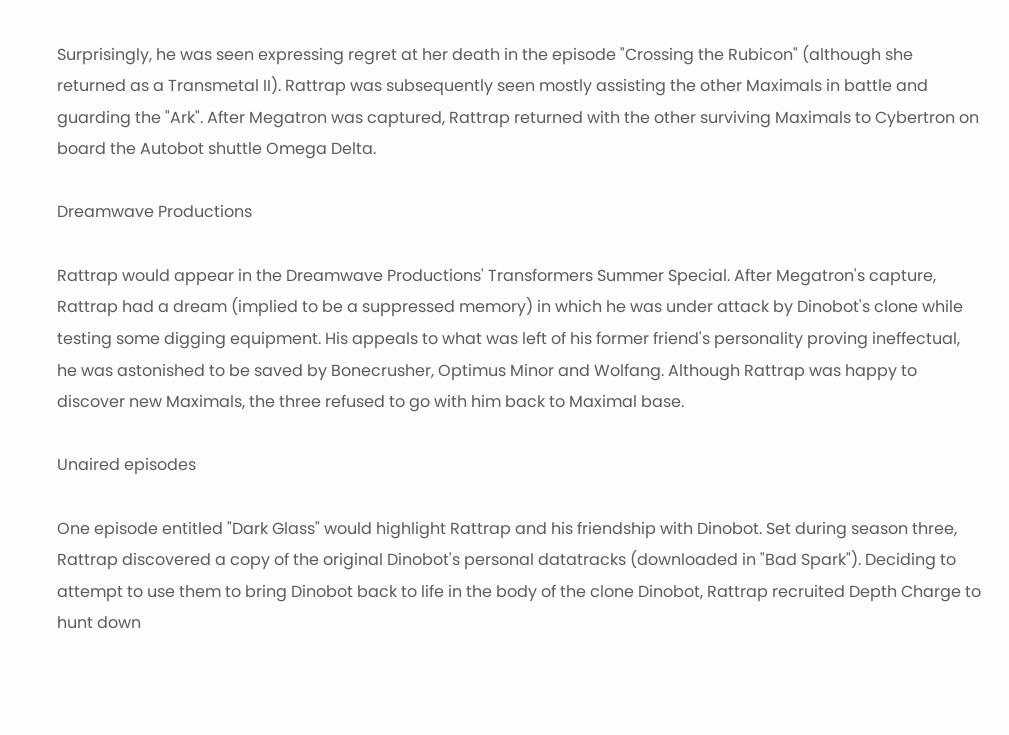Surprisingly, he was seen expressing regret at her death in the episode "Crossing the Rubicon" (although she returned as a Transmetal II). Rattrap was subsequently seen mostly assisting the other Maximals in battle and guarding the "Ark". After Megatron was captured, Rattrap returned with the other surviving Maximals to Cybertron on board the Autobot shuttle Omega Delta.

Dreamwave Productions

Rattrap would appear in the Dreamwave Productions' Transformers Summer Special. After Megatron's capture, Rattrap had a dream (implied to be a suppressed memory) in which he was under attack by Dinobot's clone while testing some digging equipment. His appeals to what was left of his former friend's personality proving ineffectual, he was astonished to be saved by Bonecrusher, Optimus Minor and Wolfang. Although Rattrap was happy to discover new Maximals, the three refused to go with him back to Maximal base.

Unaired episodes

One episode entitled "Dark Glass" would highlight Rattrap and his friendship with Dinobot. Set during season three, Rattrap discovered a copy of the original Dinobot's personal datatracks (downloaded in "Bad Spark"). Deciding to attempt to use them to bring Dinobot back to life in the body of the clone Dinobot, Rattrap recruited Depth Charge to hunt down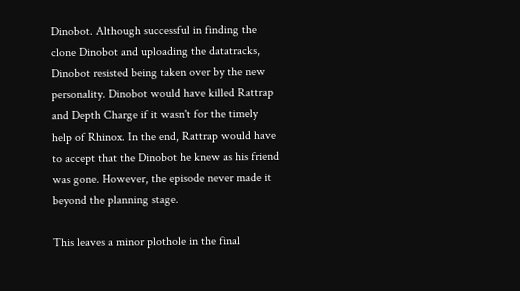Dinobot. Although successful in finding the clone Dinobot and uploading the datatracks, Dinobot resisted being taken over by the new personality. Dinobot would have killed Rattrap and Depth Charge if it wasn't for the timely help of Rhinox. In the end, Rattrap would have to accept that the Dinobot he knew as his friend was gone. However, the episode never made it beyond the planning stage.

This leaves a minor plothole in the final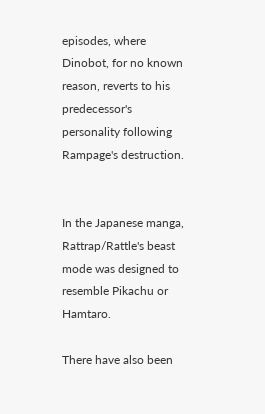episodes, where Dinobot, for no known reason, reverts to his predecessor's personality following Rampage's destruction.


In the Japanese manga, Rattrap/Rattle's beast mode was designed to resemble Pikachu or Hamtaro.

There have also been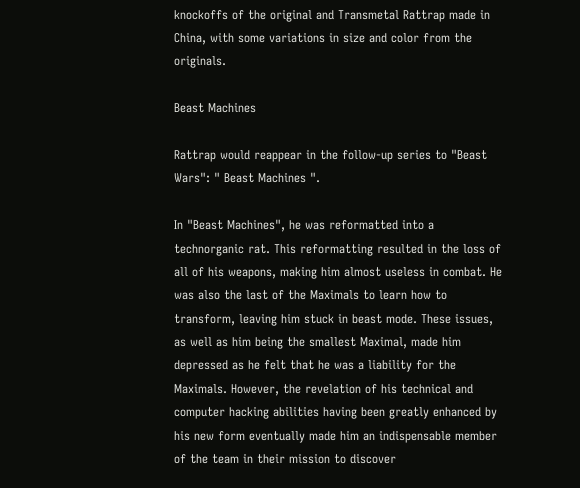knockoffs of the original and Transmetal Rattrap made in China, with some variations in size and color from the originals.

Beast Machines

Rattrap would reappear in the follow-up series to "Beast Wars": " Beast Machines ".

In "Beast Machines", he was reformatted into a technorganic rat. This reformatting resulted in the loss of all of his weapons, making him almost useless in combat. He was also the last of the Maximals to learn how to transform, leaving him stuck in beast mode. These issues, as well as him being the smallest Maximal, made him depressed as he felt that he was a liability for the Maximals. However, the revelation of his technical and computer hacking abilities having been greatly enhanced by his new form eventually made him an indispensable member of the team in their mission to discover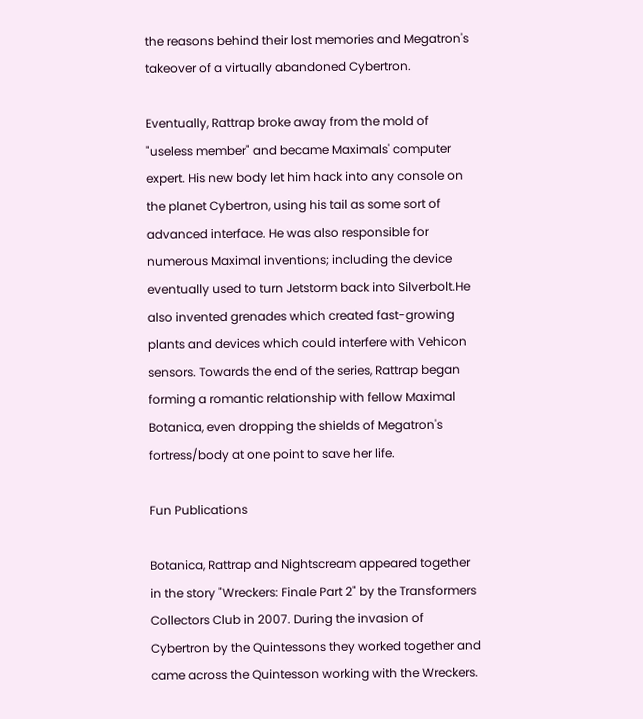the reasons behind their lost memories and Megatron's takeover of a virtually abandoned Cybertron.

Eventually, Rattrap broke away from the mold of "useless member" and became Maximals' computer expert. His new body let him hack into any console on the planet Cybertron, using his tail as some sort of advanced interface. He was also responsible for numerous Maximal inventions; including the device eventually used to turn Jetstorm back into Silverbolt.He also invented grenades which created fast-growing plants and devices which could interfere with Vehicon sensors. Towards the end of the series, Rattrap began forming a romantic relationship with fellow Maximal Botanica, even dropping the shields of Megatron's fortress/body at one point to save her life.

Fun Publications

Botanica, Rattrap and Nightscream appeared together in the story "Wreckers: Finale Part 2" by the Transformers Collectors Club in 2007. During the invasion of Cybertron by the Quintessons they worked together and came across the Quintesson working with the Wreckers.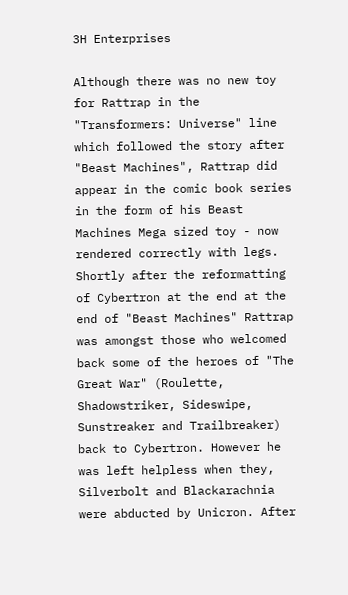3H Enterprises

Although there was no new toy for Rattrap in the "Transformers: Universe" line which followed the story after "Beast Machines", Rattrap did appear in the comic book series in the form of his Beast Machines Mega sized toy - now rendered correctly with legs. Shortly after the reformatting of Cybertron at the end at the end of "Beast Machines" Rattrap was amongst those who welcomed back some of the heroes of "The Great War" (Roulette, Shadowstriker, Sideswipe, Sunstreaker and Trailbreaker) back to Cybertron. However he was left helpless when they, Silverbolt and Blackarachnia were abducted by Unicron. After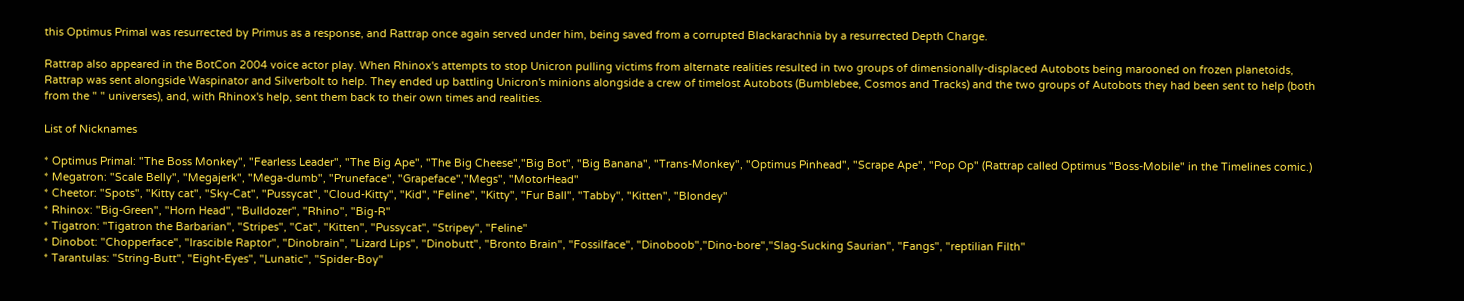this Optimus Primal was resurrected by Primus as a response, and Rattrap once again served under him, being saved from a corrupted Blackarachnia by a resurrected Depth Charge.

Rattrap also appeared in the BotCon 2004 voice actor play. When Rhinox's attempts to stop Unicron pulling victims from alternate realities resulted in two groups of dimensionally-displaced Autobots being marooned on frozen planetoids, Rattrap was sent alongside Waspinator and Silverbolt to help. They ended up battling Unicron's minions alongside a crew of timelost Autobots (Bumblebee, Cosmos and Tracks) and the two groups of Autobots they had been sent to help (both from the " " universes), and, with Rhinox's help, sent them back to their own times and realities.

List of Nicknames

* Optimus Primal: "The Boss Monkey", "Fearless Leader", "The Big Ape", "The Big Cheese","Big Bot", "Big Banana", "Trans-Monkey", "Optimus Pinhead", "Scrape Ape", "Pop Op" (Rattrap called Optimus "Boss-Mobile" in the Timelines comic.)
* Megatron: "Scale Belly", "Megajerk", "Mega-dumb", "Pruneface", "Grapeface","Megs", "MotorHead"
* Cheetor: "Spots", "Kitty cat", "Sky-Cat", "Pussycat", "Cloud-Kitty", "Kid", "Feline", "Kitty", "Fur Ball", "Tabby", "Kitten", "Blondey"
* Rhinox: "Big-Green", "Horn Head", "Bulldozer", "Rhino", "Big-R"
* Tigatron: "Tigatron the Barbarian", "Stripes", "Cat", "Kitten", "Pussycat", "Stripey", "Feline"
* Dinobot: "Chopperface", "Irascible Raptor", "Dinobrain", "Lizard Lips", "Dinobutt", "Bronto Brain", "Fossilface", "Dinoboob","Dino-bore","Slag-Sucking Saurian", "Fangs", "reptilian Filth"
* Tarantulas: "String-Butt", "Eight-Eyes", "Lunatic", "Spider-Boy"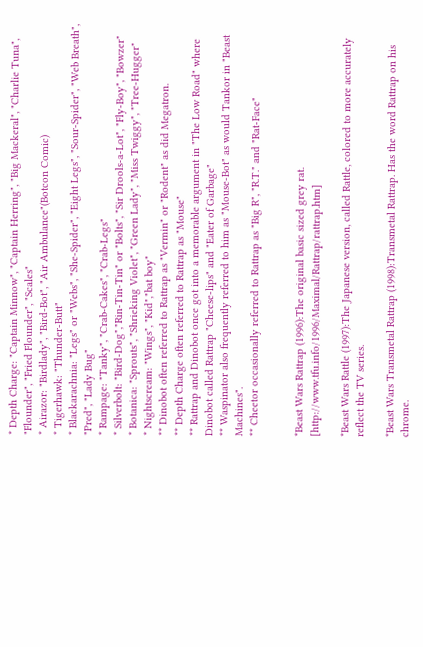* Depth Charge: "Captain Minnow", "Captain Herring", "Big Mackeral", "Charlie Tuna", "Flounder", "Fried Flounder", "Scales"
* Airazor: "Birdlady", "Bird-Bot", "Air Ambulance"(Botcon Comic)
* Tigerhawk: "Thunder-Butt"
* Blackarachnia: "Legs" or "Webs", "She-Spider", "Eight Legs", "Sour-Spider", "Web Breath", "Pred", "Lady Bug"
* Rampage: "Tanky", "Crab-Cakes", "Crab-Legs"
* Silverbolt: "Bird-Dog","Rin-Tin-Tin" or "Bolts", "Sir Drools-a-Lot", "Fly-Boy", "Bowzer"
* Botanica: "Sprouts", "Shrieking Violet", "Green Lady", "Miss Twiggy", "Tree-Hugger"
* Nightscream: "Wings", "Kid","bat boy"
** Dinobot often referred to Rattrap as "Vermin" or "Rodent" as did Megatron.
** Depth Charge often referred to Rattrap as "Mouse"
** Rattrap and Dinobot once got into a memorable argument in "The Low Road" where Dinobot called Rattrap "Cheese-lips" and "Eater of Garbage"
** Waspinator also frequently referred to him as "Mouse-Bot" as would Tankor in "Beast Machines".
** Cheetor occasionally referred to Rattrap as "Big R", "R.T." and "Rat-Face"


*Beast Wars Rattrap (1996):The original basic sized grey rat. [http://www.tfu.info/1996/Maximal/Rattrap/rattrap.htm]

*Beast Wars Rattle (1997):The Japanese version, called Rattle, colored to more accurately reflect the TV series.

*Beast Wars Transmetal Rattrap (1998):Transmetal Rattrap. Has the word Rattrap on his chrome.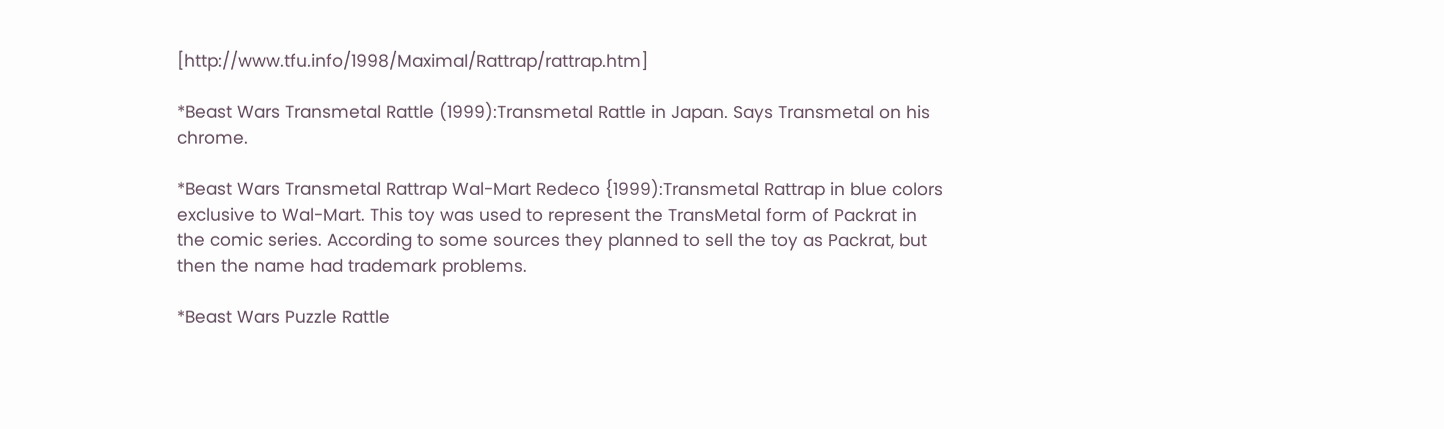[http://www.tfu.info/1998/Maximal/Rattrap/rattrap.htm]

*Beast Wars Transmetal Rattle (1999):Transmetal Rattle in Japan. Says Transmetal on his chrome.

*Beast Wars Transmetal Rattrap Wal-Mart Redeco {1999):Transmetal Rattrap in blue colors exclusive to Wal-Mart. This toy was used to represent the TransMetal form of Packrat in the comic series. According to some sources they planned to sell the toy as Packrat, but then the name had trademark problems.

*Beast Wars Puzzle Rattle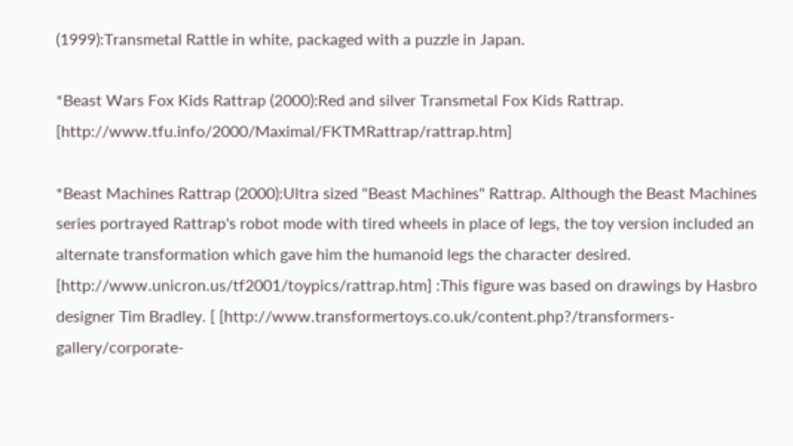(1999):Transmetal Rattle in white, packaged with a puzzle in Japan.

*Beast Wars Fox Kids Rattrap (2000):Red and silver Transmetal Fox Kids Rattrap. [http://www.tfu.info/2000/Maximal/FKTMRattrap/rattrap.htm]

*Beast Machines Rattrap (2000):Ultra sized "Beast Machines" Rattrap. Although the Beast Machines series portrayed Rattrap's robot mode with tired wheels in place of legs, the toy version included an alternate transformation which gave him the humanoid legs the character desired. [http://www.unicron.us/tf2001/toypics/rattrap.htm] :This figure was based on drawings by Hasbro designer Tim Bradley. [ [http://www.transformertoys.co.uk/content.php?/transformers-gallery/corporate-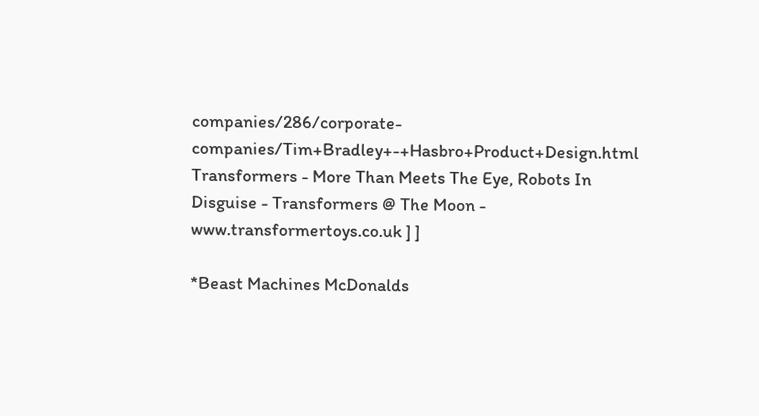companies/286/corporate-companies/Tim+Bradley+-+Hasbro+Product+Design.html Transformers - More Than Meets The Eye, Robots In Disguise - Transformers @ The Moon - www.transformertoys.co.uk ] ]

*Beast Machines McDonalds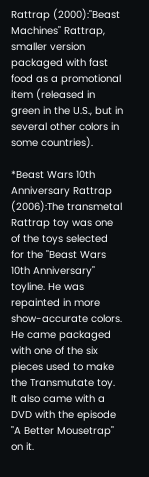Rattrap (2000):"Beast Machines" Rattrap, smaller version packaged with fast food as a promotional item (released in green in the U.S., but in several other colors in some countries).

*Beast Wars 10th Anniversary Rattrap (2006):The transmetal Rattrap toy was one of the toys selected for the "Beast Wars 10th Anniversary" toyline. He was repainted in more show-accurate colors. He came packaged with one of the six pieces used to make the Transmutate toy. It also came with a DVD with the episode "A Better Mousetrap" on it.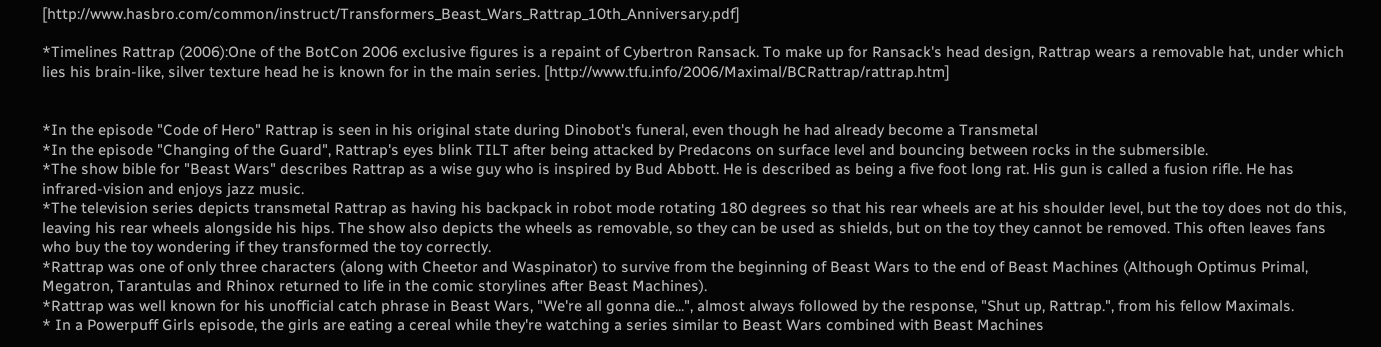[http://www.hasbro.com/common/instruct/Transformers_Beast_Wars_Rattrap_10th_Anniversary.pdf]

*Timelines Rattrap (2006):One of the BotCon 2006 exclusive figures is a repaint of Cybertron Ransack. To make up for Ransack's head design, Rattrap wears a removable hat, under which lies his brain-like, silver texture head he is known for in the main series. [http://www.tfu.info/2006/Maximal/BCRattrap/rattrap.htm]


*In the episode "Code of Hero" Rattrap is seen in his original state during Dinobot's funeral, even though he had already become a Transmetal
*In the episode "Changing of the Guard", Rattrap's eyes blink TILT after being attacked by Predacons on surface level and bouncing between rocks in the submersible.
*The show bible for "Beast Wars" describes Rattrap as a wise guy who is inspired by Bud Abbott. He is described as being a five foot long rat. His gun is called a fusion rifle. He has infrared-vision and enjoys jazz music.
*The television series depicts transmetal Rattrap as having his backpack in robot mode rotating 180 degrees so that his rear wheels are at his shoulder level, but the toy does not do this, leaving his rear wheels alongside his hips. The show also depicts the wheels as removable, so they can be used as shields, but on the toy they cannot be removed. This often leaves fans who buy the toy wondering if they transformed the toy correctly.
*Rattrap was one of only three characters (along with Cheetor and Waspinator) to survive from the beginning of Beast Wars to the end of Beast Machines (Although Optimus Primal, Megatron, Tarantulas and Rhinox returned to life in the comic storylines after Beast Machines).
*Rattrap was well known for his unofficial catch phrase in Beast Wars, "We're all gonna die...", almost always followed by the response, "Shut up, Rattrap.", from his fellow Maximals.
* In a Powerpuff Girls episode, the girls are eating a cereal while they're watching a series similar to Beast Wars combined with Beast Machines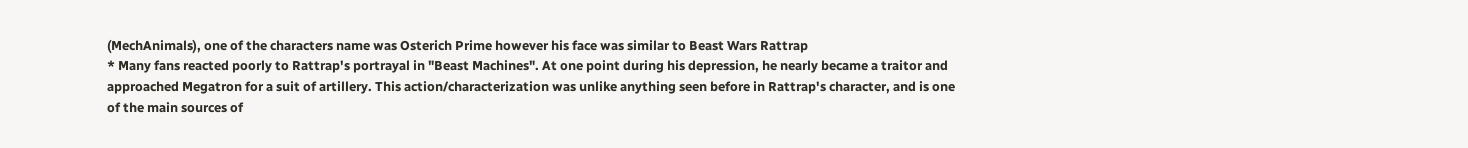(MechAnimals), one of the characters name was Osterich Prime however his face was similar to Beast Wars Rattrap
* Many fans reacted poorly to Rattrap's portrayal in "Beast Machines". At one point during his depression, he nearly became a traitor and approached Megatron for a suit of artillery. This action/characterization was unlike anything seen before in Rattrap's character, and is one of the main sources of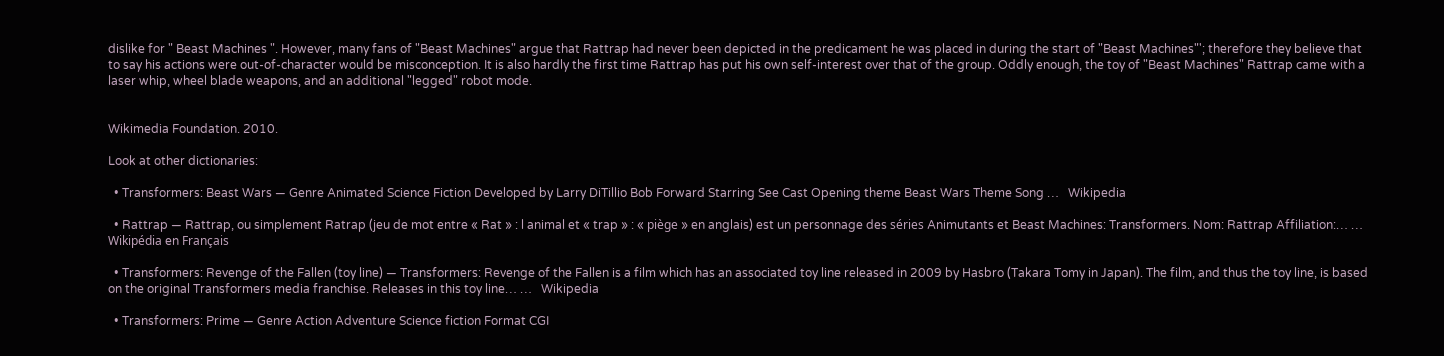dislike for " Beast Machines ". However, many fans of "Beast Machines" argue that Rattrap had never been depicted in the predicament he was placed in during the start of "Beast Machines"'; therefore they believe that to say his actions were out-of-character would be misconception. It is also hardly the first time Rattrap has put his own self-interest over that of the group. Oddly enough, the toy of "Beast Machines" Rattrap came with a laser whip, wheel blade weapons, and an additional "legged" robot mode.


Wikimedia Foundation. 2010.

Look at other dictionaries:

  • Transformers: Beast Wars — Genre Animated Science Fiction Developed by Larry DiTillio Bob Forward Starring See Cast Opening theme Beast Wars Theme Song …   Wikipedia

  • Rattrap — Rattrap, ou simplement Ratrap (jeu de mot entre « Rat » : l animal et « trap » : « piège » en anglais) est un personnage des séries Animutants et Beast Machines: Transformers. Nom: Rattrap Affiliation:… …   Wikipédia en Français

  • Transformers: Revenge of the Fallen (toy line) — Transformers: Revenge of the Fallen is a film which has an associated toy line released in 2009 by Hasbro (Takara Tomy in Japan). The film, and thus the toy line, is based on the original Transformers media franchise. Releases in this toy line… …   Wikipedia

  • Transformers: Prime — Genre Action Adventure Science fiction Format CGI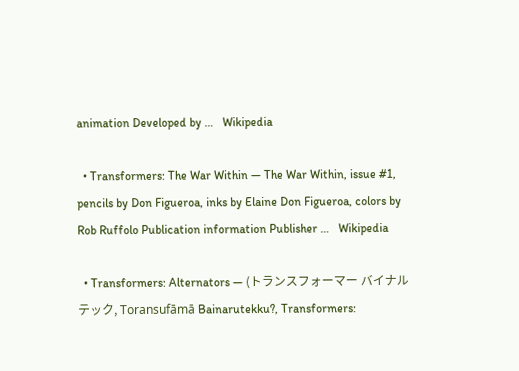animation Developed by …   Wikipedia

  • Transformers: The War Within — The War Within, issue #1, pencils by Don Figueroa, inks by Elaine Don Figueroa, colors by Rob Ruffolo Publication information Publisher …   Wikipedia

  • Transformers: Alternators — (トランスフォーマー バイナルテック, Toransufāmā Bainarutekku?, Transformers: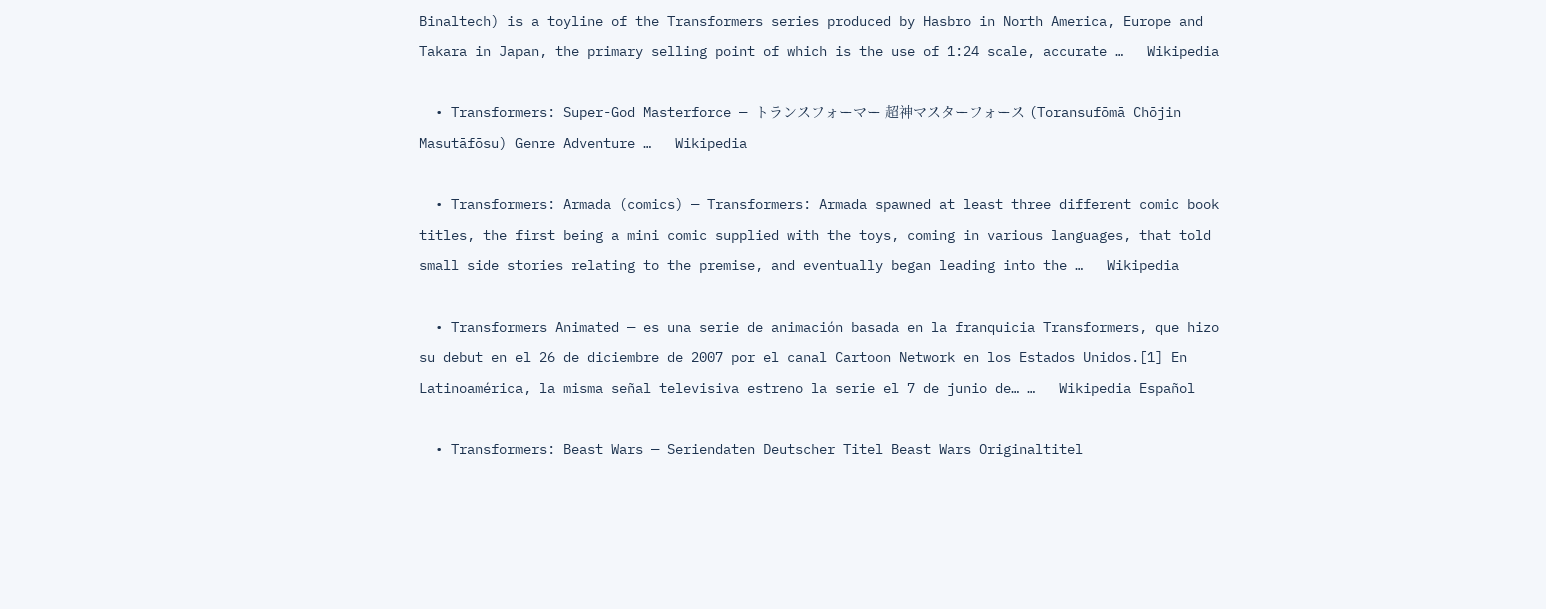Binaltech) is a toyline of the Transformers series produced by Hasbro in North America, Europe and Takara in Japan, the primary selling point of which is the use of 1:24 scale, accurate …   Wikipedia

  • Transformers: Super-God Masterforce — トランスフォーマー 超神マスターフォース (Toransufōmā Chōjin Masutāfōsu) Genre Adventure …   Wikipedia

  • Transformers: Armada (comics) — Transformers: Armada spawned at least three different comic book titles, the first being a mini comic supplied with the toys, coming in various languages, that told small side stories relating to the premise, and eventually began leading into the …   Wikipedia

  • Transformers Animated — es una serie de animación basada en la franquicia Transformers, que hizo su debut en el 26 de diciembre de 2007 por el canal Cartoon Network en los Estados Unidos.[1] En Latinoamérica, la misma señal televisiva estreno la serie el 7 de junio de… …   Wikipedia Español

  • Transformers: Beast Wars — Seriendaten Deutscher Titel Beast Wars Originaltitel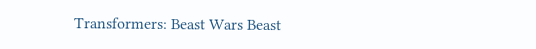Transformers: Beast Wars Beast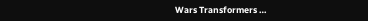Wars Transformers …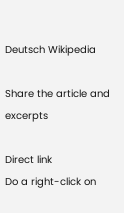Deutsch Wikipedia

Share the article and excerpts

Direct link
Do a right-click on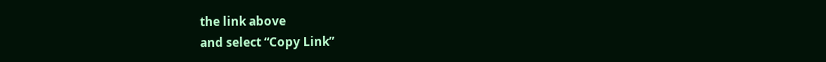the link above
and select “Copy Link”